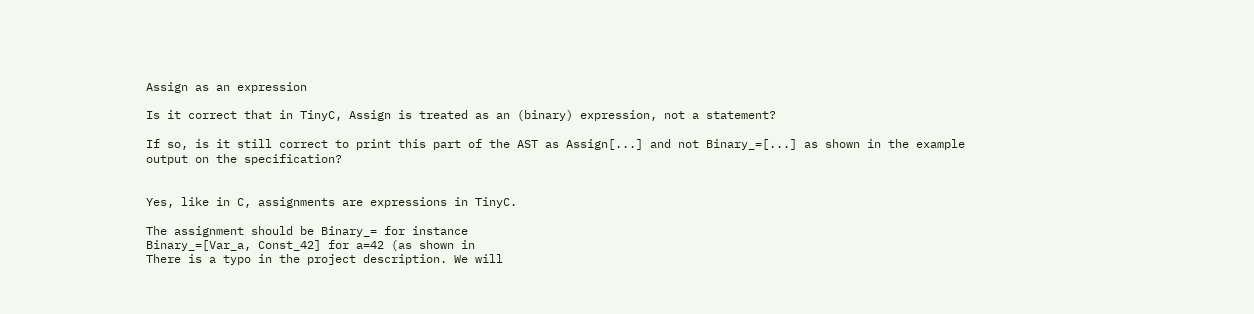Assign as an expression

Is it correct that in TinyC, Assign is treated as an (binary) expression, not a statement?

If so, is it still correct to print this part of the AST as Assign[...] and not Binary_=[...] as shown in the example output on the specification?


Yes, like in C, assignments are expressions in TinyC.

The assignment should be Binary_= for instance
Binary_=[Var_a, Const_42] for a=42 (as shown in
There is a typo in the project description. We will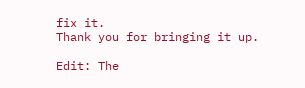fix it.
Thank you for bringing it up.

Edit: The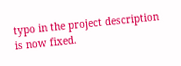typo in the project description is now fixed.